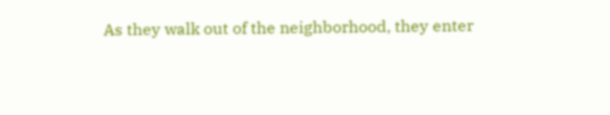As they walk out of the neighborhood, they enter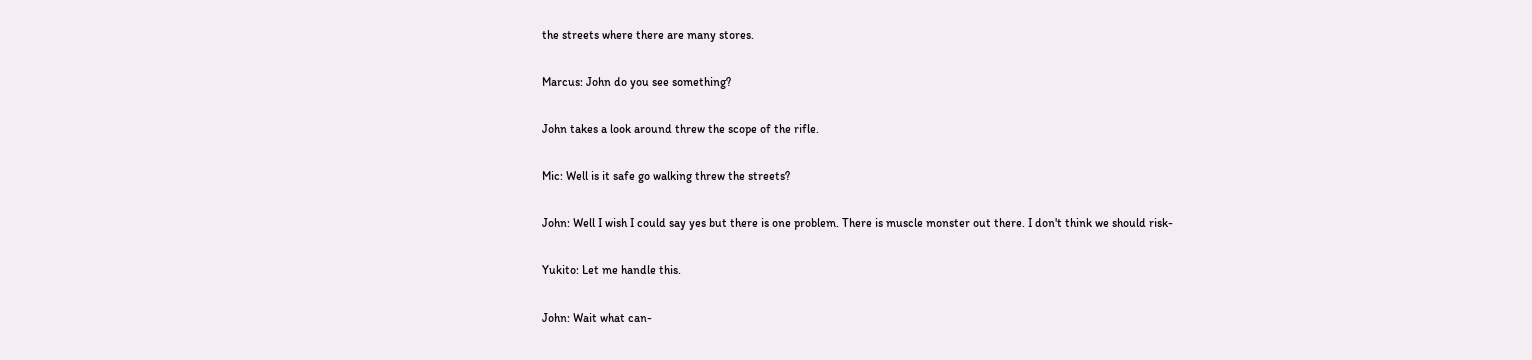the streets where there are many stores.

Marcus: John do you see something?

John takes a look around threw the scope of the rifle.

Mic: Well is it safe go walking threw the streets?

John: Well I wish I could say yes but there is one problem. There is muscle monster out there. I don't think we should risk-

Yukito: Let me handle this.

John: Wait what can-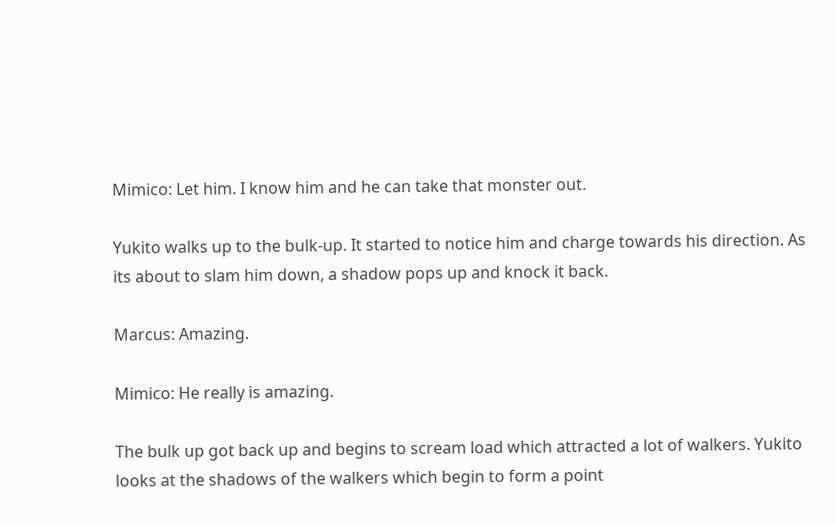Mimico: Let him. I know him and he can take that monster out.

Yukito walks up to the bulk-up. It started to notice him and charge towards his direction. As its about to slam him down, a shadow pops up and knock it back.

Marcus: Amazing.

Mimico: He really is amazing.

The bulk up got back up and begins to scream load which attracted a lot of walkers. Yukito looks at the shadows of the walkers which begin to form a point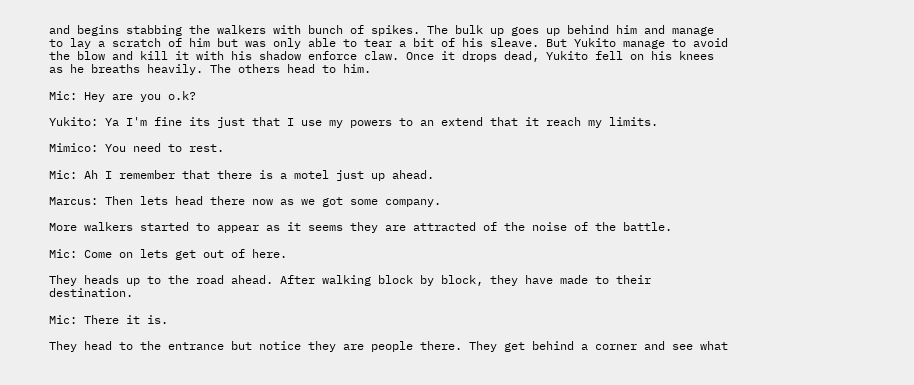and begins stabbing the walkers with bunch of spikes. The bulk up goes up behind him and manage to lay a scratch of him but was only able to tear a bit of his sleave. But Yukito manage to avoid the blow and kill it with his shadow enforce claw. Once it drops dead, Yukito fell on his knees as he breaths heavily. The others head to him.

Mic: Hey are you o.k?

Yukito: Ya I'm fine its just that I use my powers to an extend that it reach my limits.

Mimico: You need to rest.

Mic: Ah I remember that there is a motel just up ahead.

Marcus: Then lets head there now as we got some company.

More walkers started to appear as it seems they are attracted of the noise of the battle.

Mic: Come on lets get out of here.

They heads up to the road ahead. After walking block by block, they have made to their destination.

Mic: There it is.

They head to the entrance but notice they are people there. They get behind a corner and see what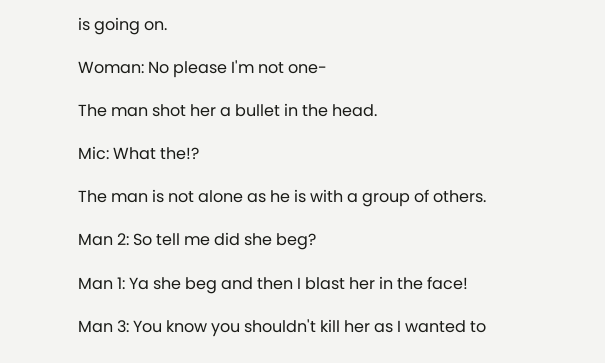is going on.

Woman: No please I'm not one-

The man shot her a bullet in the head.

Mic: What the!?

The man is not alone as he is with a group of others.

Man 2: So tell me did she beg?

Man 1: Ya she beg and then I blast her in the face!

Man 3: You know you shouldn't kill her as I wanted to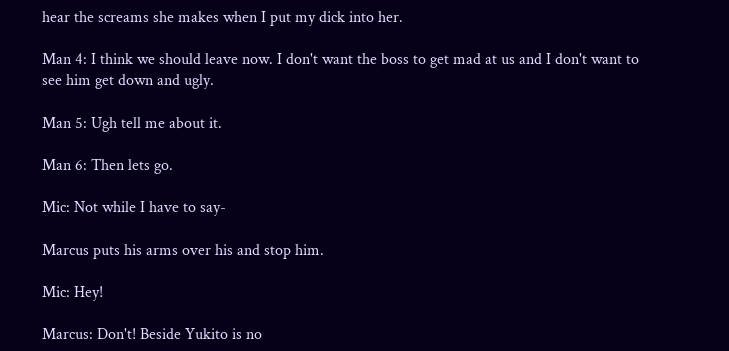hear the screams she makes when I put my dick into her.

Man 4: I think we should leave now. I don't want the boss to get mad at us and I don't want to see him get down and ugly.

Man 5: Ugh tell me about it.

Man 6: Then lets go.

Mic: Not while I have to say-

Marcus puts his arms over his and stop him.

Mic: Hey!

Marcus: Don't! Beside Yukito is no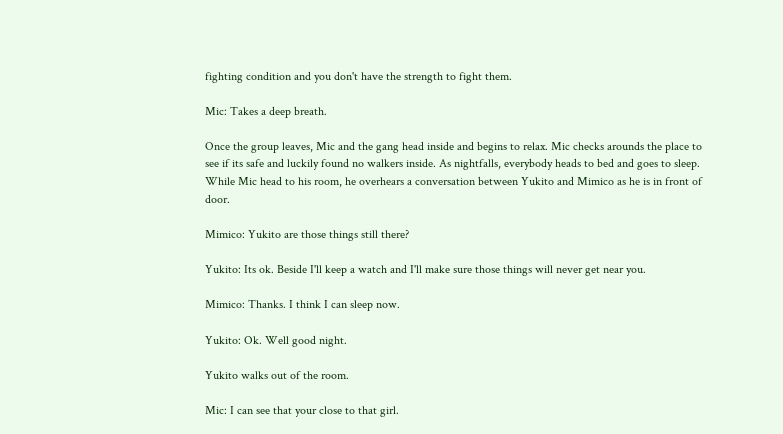fighting condition and you don't have the strength to fight them.

Mic: Takes a deep breath.

Once the group leaves, Mic and the gang head inside and begins to relax. Mic checks arounds the place to see if its safe and luckily found no walkers inside. As nightfalls, everybody heads to bed and goes to sleep. While Mic head to his room, he overhears a conversation between Yukito and Mimico as he is in front of door.

Mimico: Yukito are those things still there?

Yukito: Its ok. Beside I'll keep a watch and I'll make sure those things will never get near you.

Mimico: Thanks. I think I can sleep now.

Yukito: Ok. Well good night.

Yukito walks out of the room.

Mic: I can see that your close to that girl.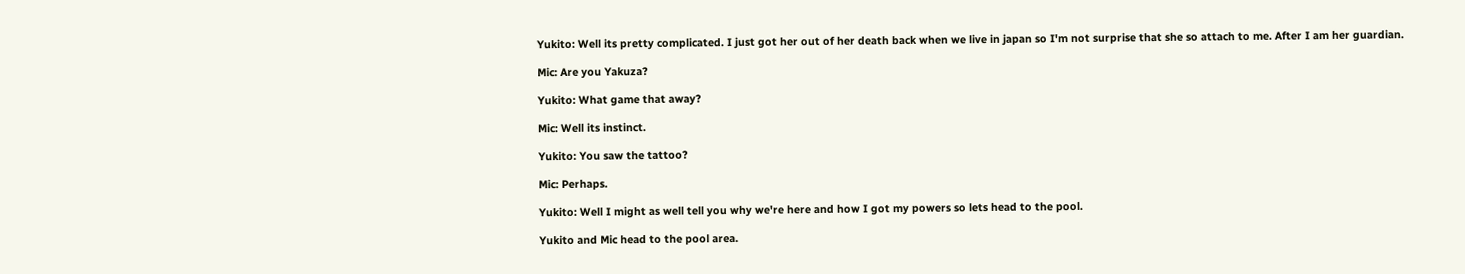Yukito: Well its pretty complicated. I just got her out of her death back when we live in japan so I'm not surprise that she so attach to me. After I am her guardian.

Mic: Are you Yakuza?

Yukito: What game that away?

Mic: Well its instinct.

Yukito: You saw the tattoo?

Mic: Perhaps.

Yukito: Well I might as well tell you why we're here and how I got my powers so lets head to the pool.

Yukito and Mic head to the pool area.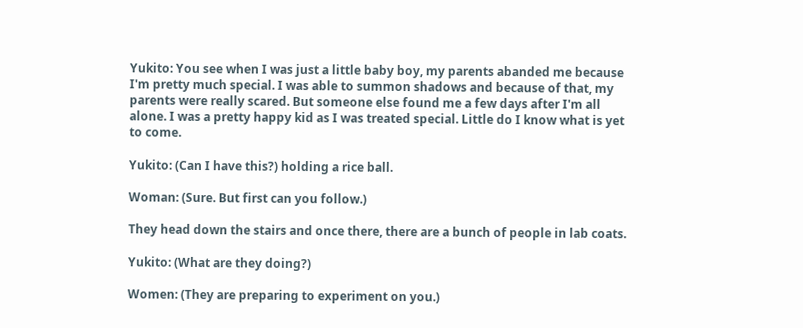Yukito: You see when I was just a little baby boy, my parents abanded me because I'm pretty much special. I was able to summon shadows and because of that, my parents were really scared. But someone else found me a few days after I'm all alone. I was a pretty happy kid as I was treated special. Little do I know what is yet to come.

Yukito: (Can I have this?) holding a rice ball.

Woman: (Sure. But first can you follow.)

They head down the stairs and once there, there are a bunch of people in lab coats.

Yukito: (What are they doing?)

Women: (They are preparing to experiment on you.)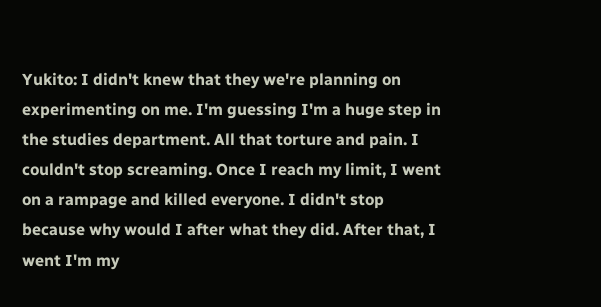Yukito: I didn't knew that they we're planning on experimenting on me. I'm guessing I'm a huge step in the studies department. All that torture and pain. I couldn't stop screaming. Once I reach my limit, I went on a rampage and killed everyone. I didn't stop because why would I after what they did. After that, I went I'm my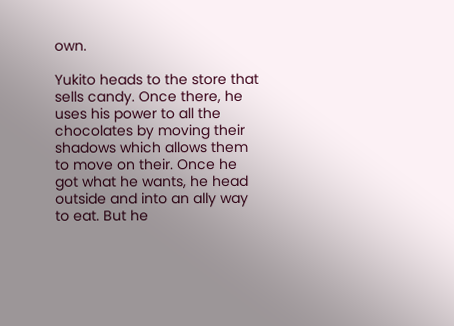own.

Yukito heads to the store that sells candy. Once there, he uses his power to all the chocolates by moving their shadows which allows them to move on their. Once he got what he wants, he head outside and into an ally way to eat. But he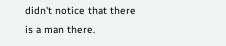didn't notice that there is a man there.